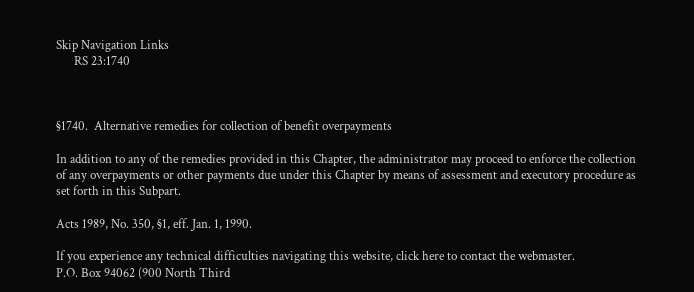Skip Navigation Links
      RS 23:1740



§1740.  Alternative remedies for collection of benefit overpayments

In addition to any of the remedies provided in this Chapter, the administrator may proceed to enforce the collection of any overpayments or other payments due under this Chapter by means of assessment and executory procedure as set forth in this Subpart.

Acts 1989, No. 350, §1, eff. Jan. 1, 1990.

If you experience any technical difficulties navigating this website, click here to contact the webmaster.
P.O. Box 94062 (900 North Third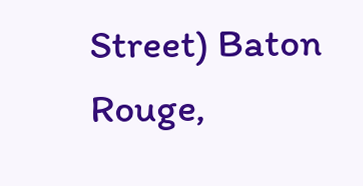Street) Baton Rouge,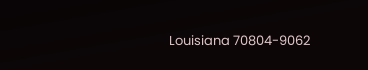Louisiana 70804-9062